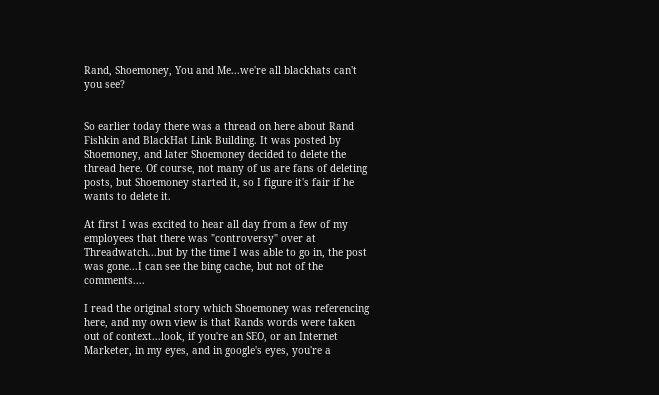Rand, Shoemoney, You and Me...we're all blackhats can't you see?


So earlier today there was a thread on here about Rand Fishkin and BlackHat Link Building. It was posted by Shoemoney, and later Shoemoney decided to delete the thread here. Of course, not many of us are fans of deleting posts, but Shoemoney started it, so I figure it's fair if he wants to delete it.

At first I was excited to hear all day from a few of my employees that there was "controversy" over at Threadwatch...but by the time I was able to go in, the post was gone...I can see the bing cache, but not of the comments....

I read the original story which Shoemoney was referencing here, and my own view is that Rands words were taken out of context...look, if you're an SEO, or an Internet Marketer, in my eyes, and in google's eyes, you're a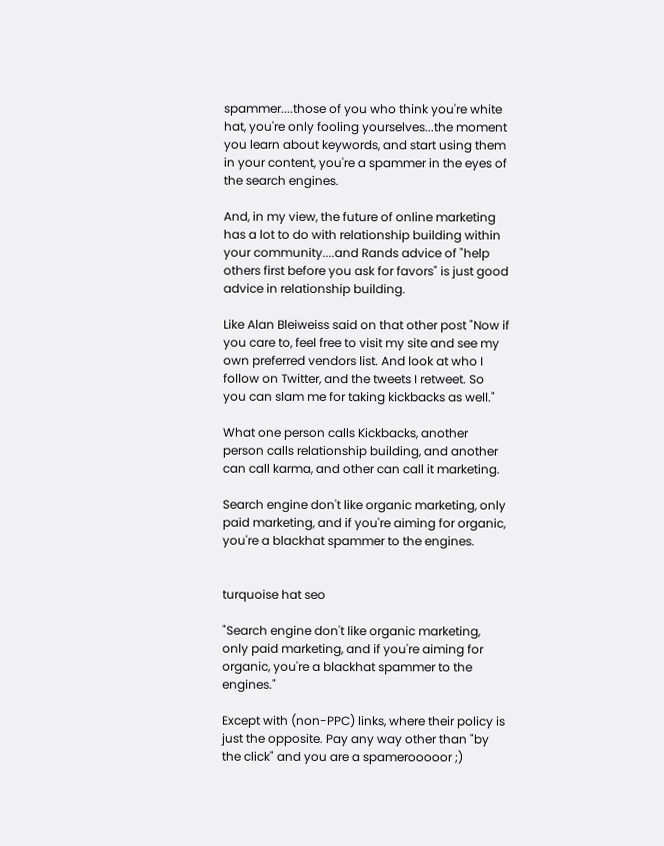spammer....those of you who think you're white hat, you're only fooling yourselves...the moment you learn about keywords, and start using them in your content, you're a spammer in the eyes of the search engines.

And, in my view, the future of online marketing has a lot to do with relationship building within your community....and Rands advice of "help others first before you ask for favors" is just good advice in relationship building.

Like Alan Bleiweiss said on that other post "Now if you care to, feel free to visit my site and see my own preferred vendors list. And look at who I follow on Twitter, and the tweets I retweet. So you can slam me for taking kickbacks as well."

What one person calls Kickbacks, another person calls relationship building, and another can call karma, and other can call it marketing.

Search engine don't like organic marketing, only paid marketing, and if you're aiming for organic, you're a blackhat spammer to the engines.


turquoise hat seo

"Search engine don't like organic marketing, only paid marketing, and if you're aiming for organic, you're a blackhat spammer to the engines."

Except with (non-PPC) links, where their policy is just the opposite. Pay any way other than "by the click" and you are a spamerooooor ;)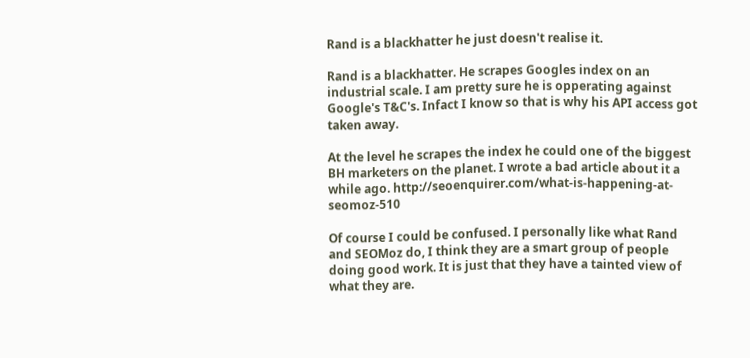Rand is a blackhatter he just doesn't realise it.

Rand is a blackhatter. He scrapes Googles index on an industrial scale. I am pretty sure he is opperating against Google's T&C's. Infact I know so that is why his API access got taken away.

At the level he scrapes the index he could one of the biggest BH marketers on the planet. I wrote a bad article about it a while ago. http://seoenquirer.com/what-is-happening-at-seomoz-510

Of course I could be confused. I personally like what Rand and SEOMoz do, I think they are a smart group of people doing good work. It is just that they have a tainted view of what they are.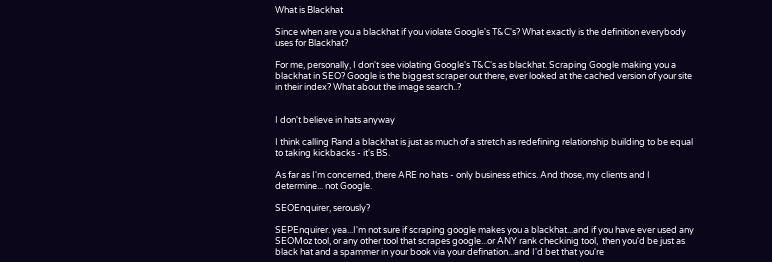What is Blackhat

Since when are you a blackhat if you violate Google's T&C's? What exactly is the definition everybody uses for Blackhat?

For me, personally, I don't see violating Google's T&C's as blackhat. Scraping Google making you a blackhat in SEO? Google is the biggest scraper out there, ever looked at the cached version of your site in their index? What about the image search..?


I don't believe in hats anyway

I think calling Rand a blackhat is just as much of a stretch as redefining relationship building to be equal to taking kickbacks - it's BS.

As far as I'm concerned, there ARE no hats - only business ethics. And those, my clients and I determine... not Google.

SEOEnquirer, serously?

SEPEnquirer. yea...I'm not sure if scraping google makes you a blackhat...and if you have ever used any SEOMoz tool, or any other tool that scrapes google...or ANY rank checkinig tool,  then you'd be just as black hat and a spammer in your book via your defination...and I'd bet that you're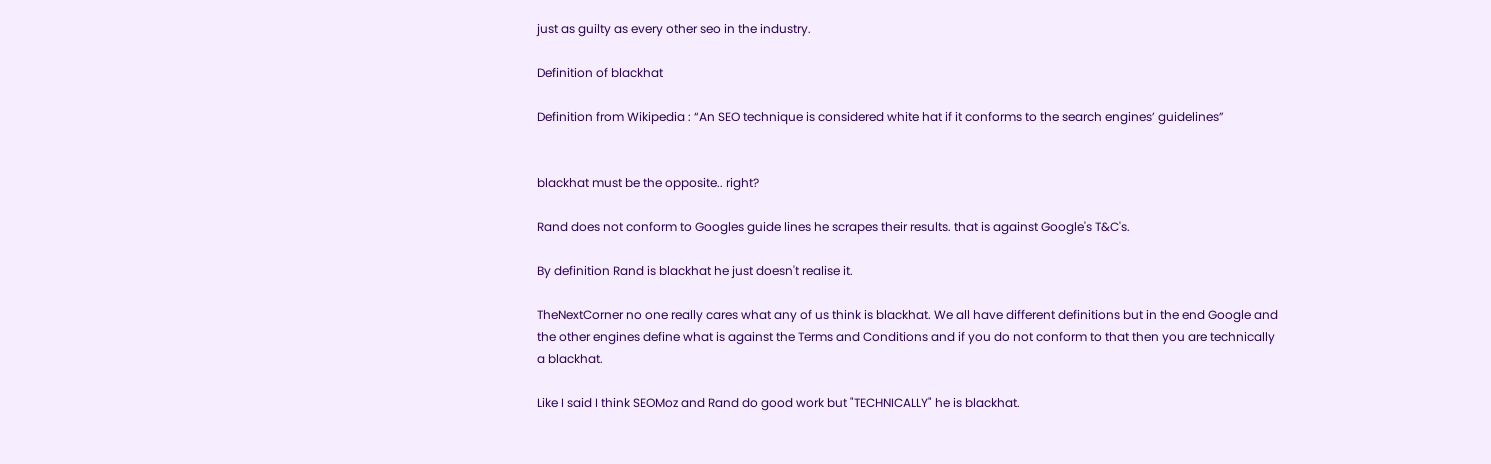just as guilty as every other seo in the industry.

Definition of blackhat

Definition from Wikipedia : “An SEO technique is considered white hat if it conforms to the search engines’ guidelines”


blackhat must be the opposite.. right?

Rand does not conform to Googles guide lines he scrapes their results. that is against Google's T&C's.

By definition Rand is blackhat he just doesn't realise it.

TheNextCorner no one really cares what any of us think is blackhat. We all have different definitions but in the end Google and the other engines define what is against the Terms and Conditions and if you do not conform to that then you are technically a blackhat.

Like I said I think SEOMoz and Rand do good work but "TECHNICALLY" he is blackhat.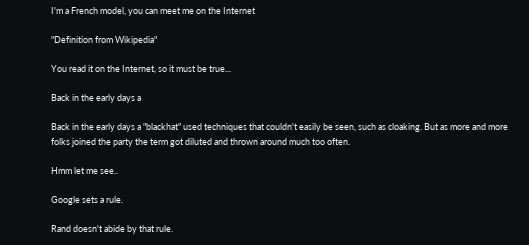I'm a French model, you can meet me on the Internet

"Definition from Wikipedia"

You read it on the Internet, so it must be true...

Back in the early days a

Back in the early days a "blackhat" used techniques that couldn't easily be seen, such as cloaking. But as more and more folks joined the party the term got diluted and thrown around much too often.

Hmm let me see..

Google sets a rule.

Rand doesn't abide by that rule.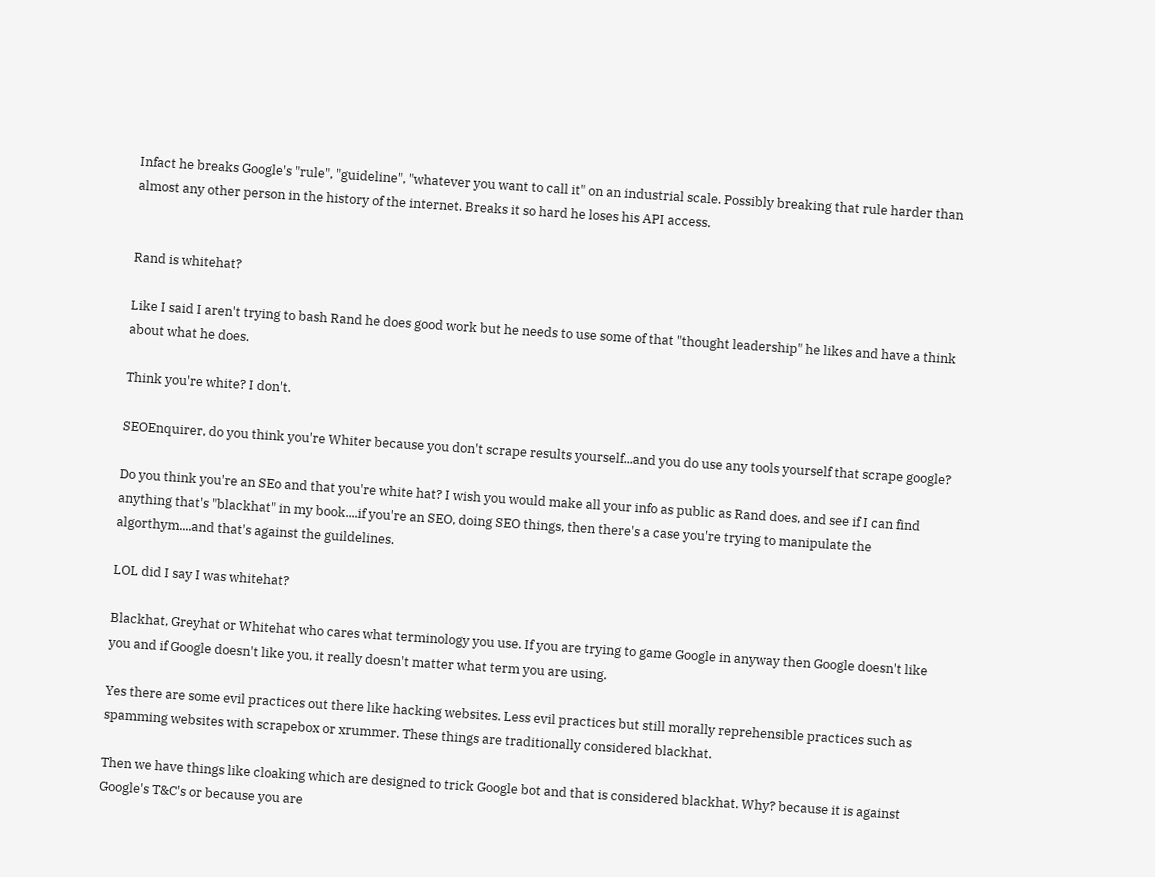Infact he breaks Google's "rule", "guideline", "whatever you want to call it" on an industrial scale. Possibly breaking that rule harder than almost any other person in the history of the internet. Breaks it so hard he loses his API access.


Rand is whitehat?

Like I said I aren't trying to bash Rand he does good work but he needs to use some of that "thought leadership" he likes and have a think about what he does.

Think you're white? I don't.

SEOEnquirer, do you think you're Whiter because you don't scrape results yourself...and you do use any tools yourself that scrape google?

Do you think you're an SEo and that you're white hat? I wish you would make all your info as public as Rand does, and see if I can find anything that's "blackhat" in my book....if you're an SEO, doing SEO things, then there's a case you're trying to manipulate the algorthym....and that's against the guildelines.

LOL did I say I was whitehat?

Blackhat, Greyhat or Whitehat who cares what terminology you use. If you are trying to game Google in anyway then Google doesn't like you and if Google doesn't like you, it really doesn't matter what term you are using.

Yes there are some evil practices out there like hacking websites. Less evil practices but still morally reprehensible practices such as spamming websites with scrapebox or xrummer. These things are traditionally considered blackhat.

Then we have things like cloaking which are designed to trick Google bot and that is considered blackhat. Why? because it is against Google's T&C's or because you are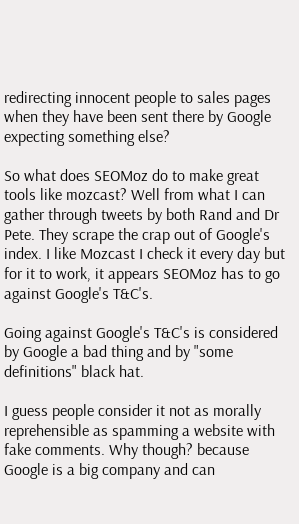redirecting innocent people to sales pages when they have been sent there by Google expecting something else?

So what does SEOMoz do to make great tools like mozcast? Well from what I can gather through tweets by both Rand and Dr Pete. They scrape the crap out of Google's index. I like Mozcast I check it every day but for it to work, it appears SEOMoz has to go against Google's T&C's.

Going against Google's T&C's is considered by Google a bad thing and by "some definitions" black hat.

I guess people consider it not as morally reprehensible as spamming a website with fake comments. Why though? because Google is a big company and can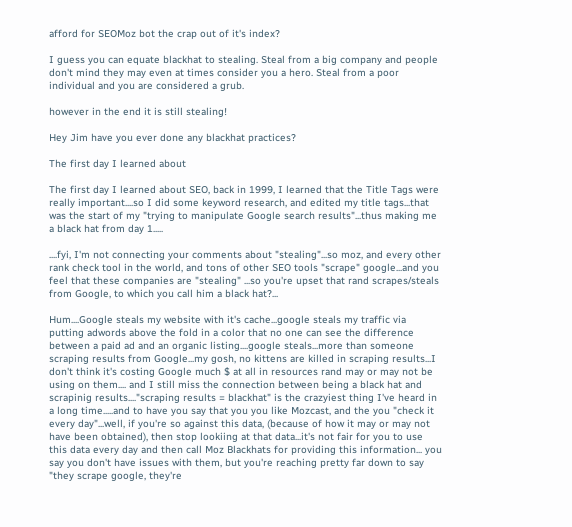afford for SEOMoz bot the crap out of it's index?

I guess you can equate blackhat to stealing. Steal from a big company and people don't mind they may even at times consider you a hero. Steal from a poor individual and you are considered a grub.

however in the end it is still stealing!

Hey Jim have you ever done any blackhat practices?

The first day I learned about

The first day I learned about SEO, back in 1999, I learned that the Title Tags were really important....so I did some keyword research, and edited my title tags...that was the start of my "trying to manipulate Google search results"...thus making me a black hat from day 1.....

....fyi, I'm not connecting your comments about "stealing"...so moz, and every other rank check tool in the world, and tons of other SEO tools "scrape" google...and you feel that these companies are "stealing" ...so you're upset that rand scrapes/steals from Google, to which you call him a black hat?...

Hum....Google steals my website with it's cache...google steals my traffic via putting adwords above the fold in a color that no one can see the difference between a paid ad and an organic listing....google steals...more than someone scraping results from Google...my gosh, no kittens are killed in scraping results...I don't think it's costing Google much $ at all in resources rand may or may not be using on them.... and I still miss the connection between being a black hat and scrapinig results...."scraping results = blackhat" is the crazyiest thing I've heard in a long time.....and to have you say that you you like Mozcast, and the you "check it every day"...well, if you're so against this data, (because of how it may or may not have been obtained), then stop lookiing at that data...it's not fair for you to use this data every day and then call Moz Blackhats for providing this information... you say you don't have issues with them, but you're reaching pretty far down to say "they scrape google, they're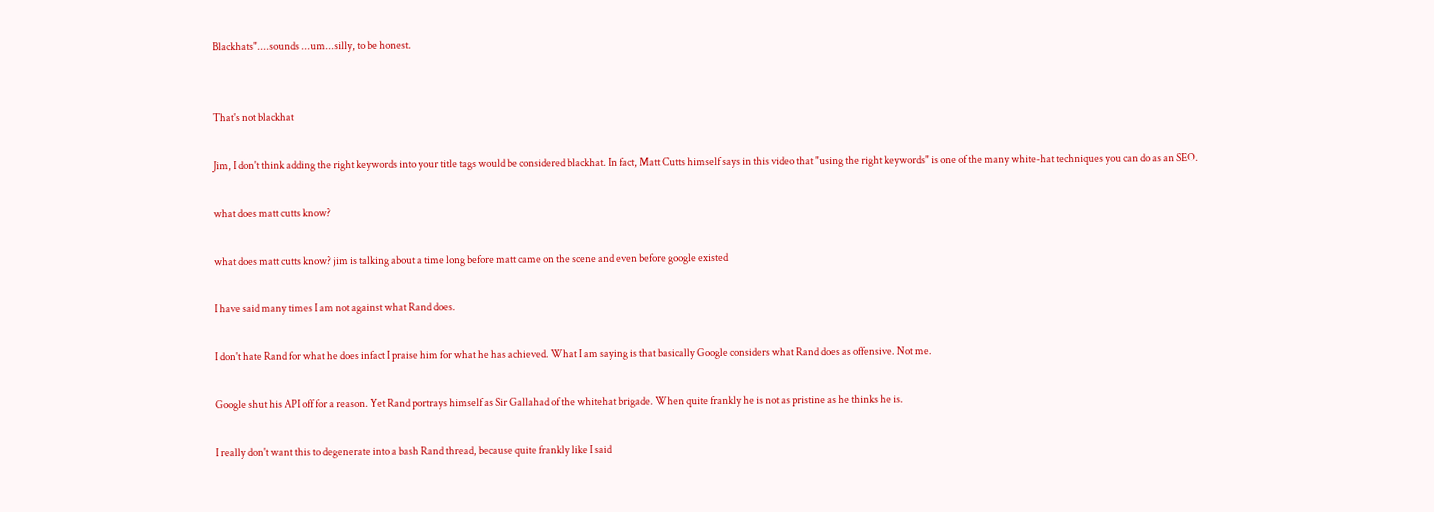Blackhats"....sounds ...um...silly, to be honest.


That's not blackhat

Jim, I don't think adding the right keywords into your title tags would be considered blackhat. In fact, Matt Cutts himself says in this video that "using the right keywords" is one of the many white-hat techniques you can do as an SEO.

what does matt cutts know?

what does matt cutts know? jim is talking about a time long before matt came on the scene and even before google existed

I have said many times I am not against what Rand does.

I don't hate Rand for what he does infact I praise him for what he has achieved. What I am saying is that basically Google considers what Rand does as offensive. Not me.

Google shut his API off for a reason. Yet Rand portrays himself as Sir Gallahad of the whitehat brigade. When quite frankly he is not as pristine as he thinks he is.

I really don't want this to degenerate into a bash Rand thread, because quite frankly like I said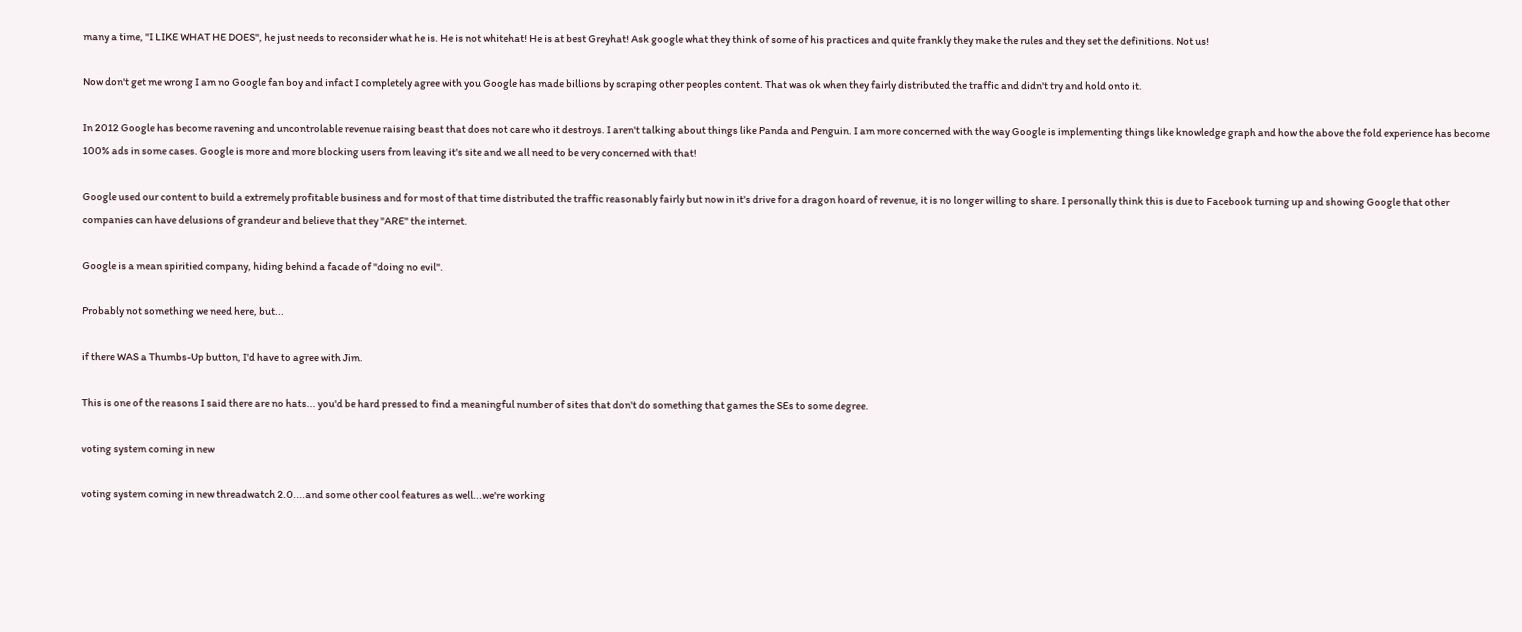many a time, "I LIKE WHAT HE DOES", he just needs to reconsider what he is. He is not whitehat! He is at best Greyhat! Ask google what they think of some of his practices and quite frankly they make the rules and they set the definitions. Not us!

Now don't get me wrong I am no Google fan boy and infact I completely agree with you Google has made billions by scraping other peoples content. That was ok when they fairly distributed the traffic and didn't try and hold onto it.

In 2012 Google has become ravening and uncontrolable revenue raising beast that does not care who it destroys. I aren't talking about things like Panda and Penguin. I am more concerned with the way Google is implementing things like knowledge graph and how the above the fold experience has become 100% ads in some cases. Google is more and more blocking users from leaving it's site and we all need to be very concerned with that!

Google used our content to build a extremely profitable business and for most of that time distributed the traffic reasonably fairly but now in it's drive for a dragon hoard of revenue, it is no longer willing to share. I personally think this is due to Facebook turning up and showing Google that other companies can have delusions of grandeur and believe that they "ARE" the internet.

Google is a mean spiritied company, hiding behind a facade of "doing no evil".

Probably not something we need here, but...

if there WAS a Thumbs-Up button, I'd have to agree with Jim.

This is one of the reasons I said there are no hats... you'd be hard pressed to find a meaningful number of sites that don't do something that games the SEs to some degree.

voting system coming in new

voting system coming in new threadwatch 2.0....and some other cool features as well...we're working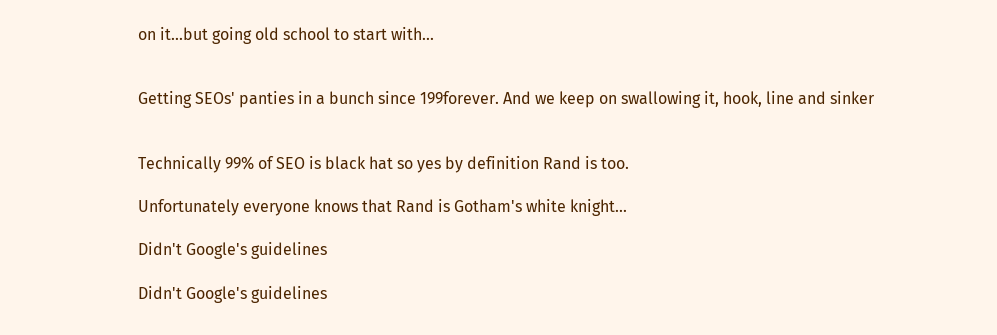on it...but going old school to start with...


Getting SEOs' panties in a bunch since 199forever. And we keep on swallowing it, hook, line and sinker


Technically 99% of SEO is black hat so yes by definition Rand is too.

Unfortunately everyone knows that Rand is Gotham's white knight...

Didn't Google's guidelines

Didn't Google's guidelines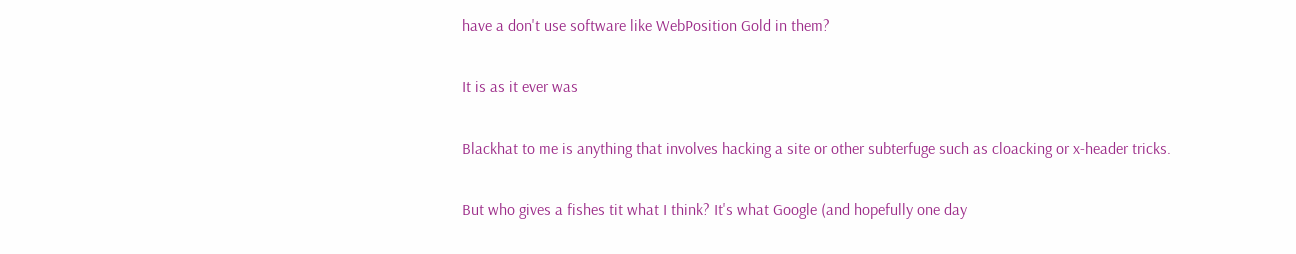have a don't use software like WebPosition Gold in them?

It is as it ever was

Blackhat to me is anything that involves hacking a site or other subterfuge such as cloacking or x-header tricks.

But who gives a fishes tit what I think? It's what Google (and hopefully one day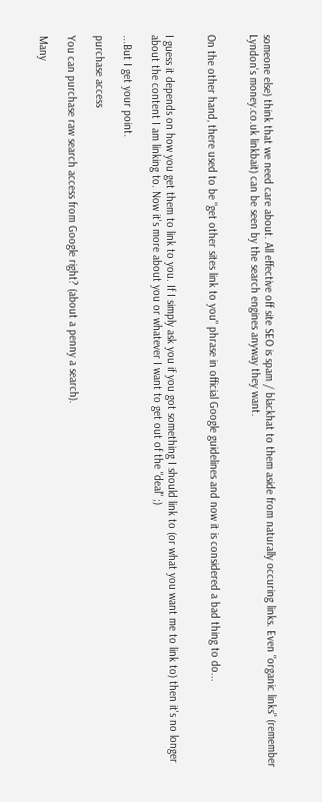someone else) think that we need care about. All effective off site SEO is spam / blackhat to them aside from naturally occuring links. Even "organic links" (remember Lyndon's money.co.uk linkbait) can be seen by the search engines anyway they want.


On the other hand, there used to be "get other sites link to you" phrase in official Google guidelines and now it is considered a bad thing to do...


I guess it depends on how you get them to link to you. If I simply ask you if you got something I should link to (or what you want me to link to) then it's no longer about the content I am linking to. Now it's more about you or whatever I want to get out of the "deal" ;)

...But I get your point.

purchase access

You can purchase raw search access from Google right? (about a penny a search).

Many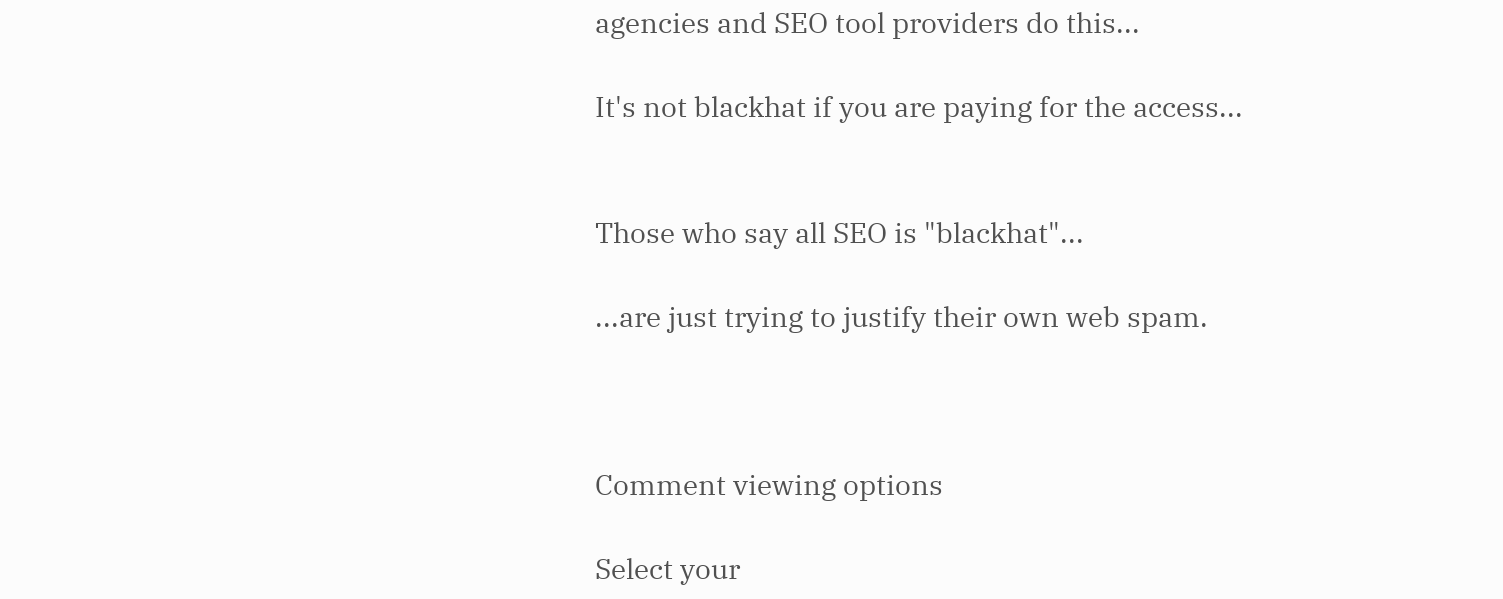agencies and SEO tool providers do this...

It's not blackhat if you are paying for the access...


Those who say all SEO is "blackhat"...

...are just trying to justify their own web spam.



Comment viewing options

Select your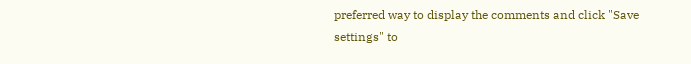preferred way to display the comments and click "Save settings" to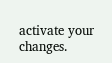activate your changes.